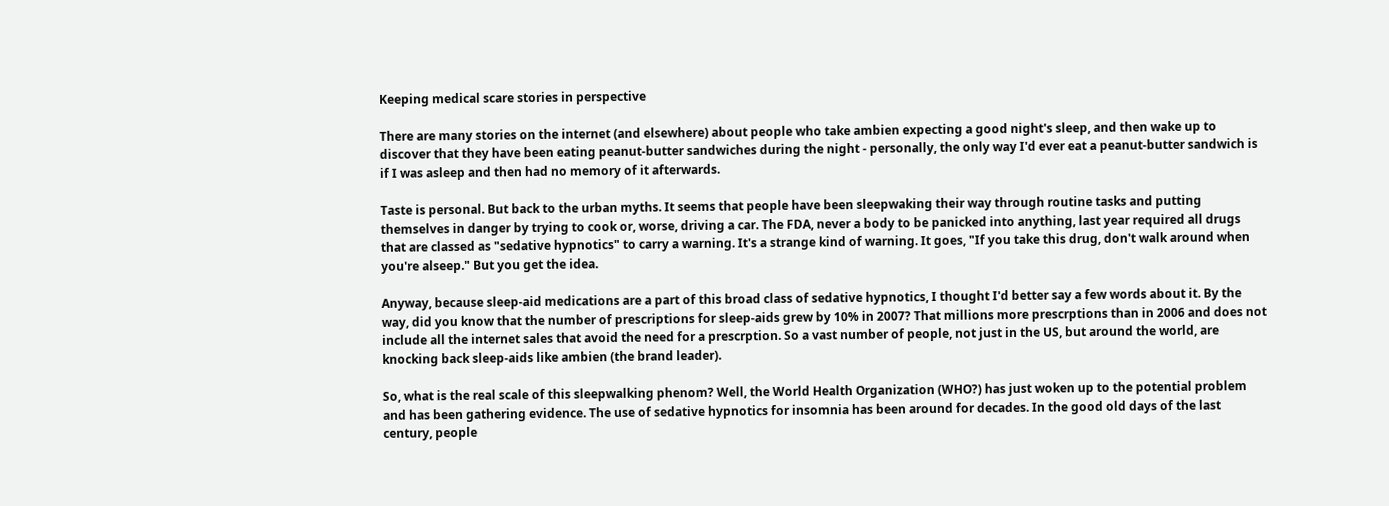Keeping medical scare stories in perspective

There are many stories on the internet (and elsewhere) about people who take ambien expecting a good night's sleep, and then wake up to discover that they have been eating peanut-butter sandwiches during the night - personally, the only way I'd ever eat a peanut-butter sandwich is if I was asleep and then had no memory of it afterwards.

Taste is personal. But back to the urban myths. It seems that people have been sleepwaking their way through routine tasks and putting themselves in danger by trying to cook or, worse, driving a car. The FDA, never a body to be panicked into anything, last year required all drugs that are classed as "sedative hypnotics" to carry a warning. It's a strange kind of warning. It goes, "If you take this drug, don't walk around when you're alseep." But you get the idea.

Anyway, because sleep-aid medications are a part of this broad class of sedative hypnotics, I thought I'd better say a few words about it. By the way, did you know that the number of prescriptions for sleep-aids grew by 10% in 2007? That millions more prescrptions than in 2006 and does not include all the internet sales that avoid the need for a prescrption. So a vast number of people, not just in the US, but around the world, are knocking back sleep-aids like ambien (the brand leader).

So, what is the real scale of this sleepwalking phenom? Well, the World Health Organization (WHO?) has just woken up to the potential problem and has been gathering evidence. The use of sedative hypnotics for insomnia has been around for decades. In the good old days of the last century, people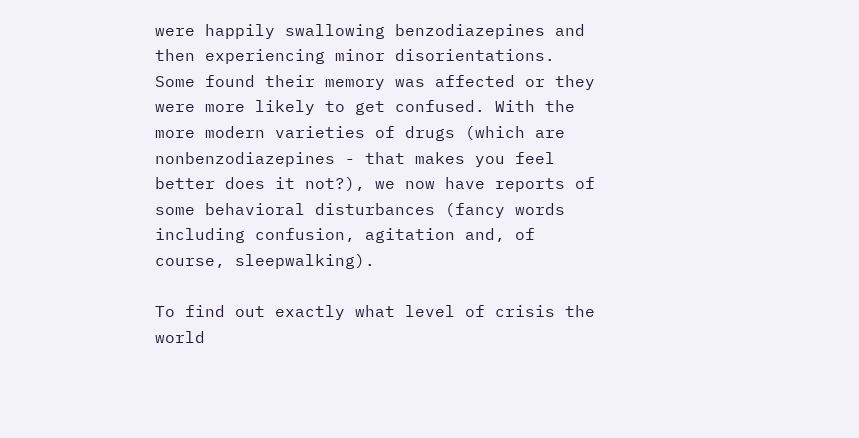were happily swallowing benzodiazepines and then experiencing minor disorientations. Some found their memory was affected or they were more likely to get confused. With the more modern varieties of drugs (which are nonbenzodiazepines - that makes you feel better does it not?), we now have reports of some behavioral disturbances (fancy words including confusion, agitation and, of course, sleepwalking).

To find out exactly what level of crisis the world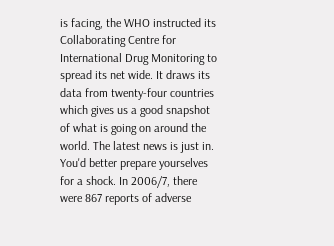is facing, the WHO instructed its Collaborating Centre for International Drug Monitoring to spread its net wide. It draws its data from twenty-four countries which gives us a good snapshot of what is going on around the world. The latest news is just in. You'd better prepare yourselves for a shock. In 2006/7, there were 867 reports of adverse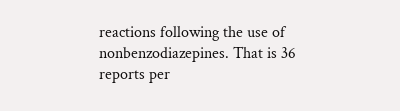reactions following the use of nonbenzodiazepines. That is 36 reports per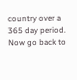country over a 365 day period. Now go back to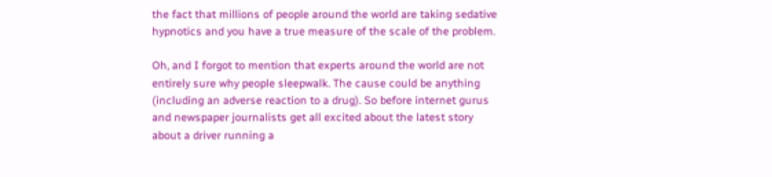the fact that millions of people around the world are taking sedative hypnotics and you have a true measure of the scale of the problem.

Oh, and I forgot to mention that experts around the world are not entirely sure why people sleepwalk. The cause could be anything (including an adverse reaction to a drug). So before internet gurus and newspaper journalists get all excited about the latest story about a driver running a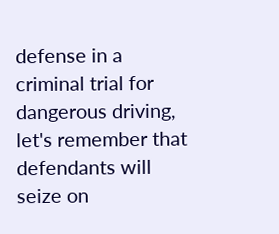defense in a criminal trial for dangerous driving, let's remember that defendants will seize on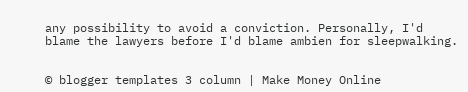any possibility to avoid a conviction. Personally, I'd blame the lawyers before I'd blame ambien for sleepwalking.


© blogger templates 3 column | Make Money Online